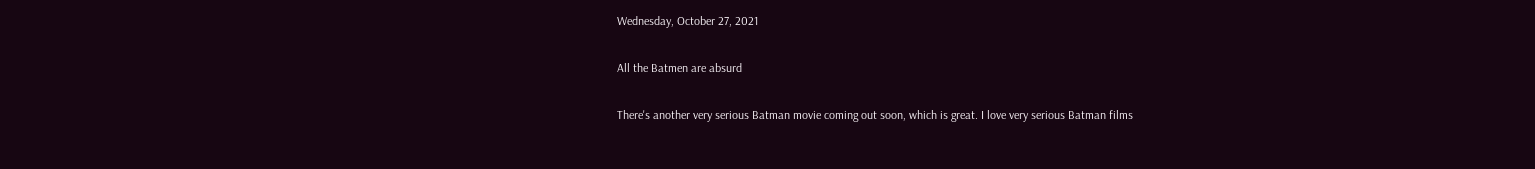Wednesday, October 27, 2021

All the Batmen are absurd

There's another very serious Batman movie coming out soon, which is great. I love very serious Batman films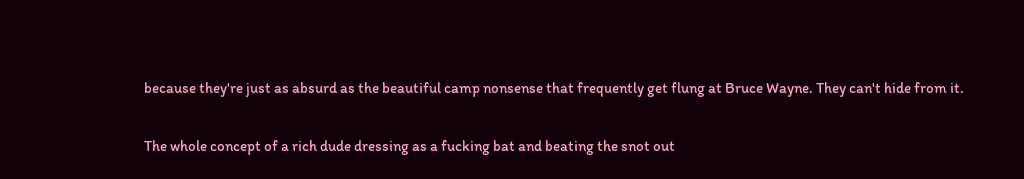because they're just as absurd as the beautiful camp nonsense that frequently get flung at Bruce Wayne. They can't hide from it.

The whole concept of a rich dude dressing as a fucking bat and beating the snot out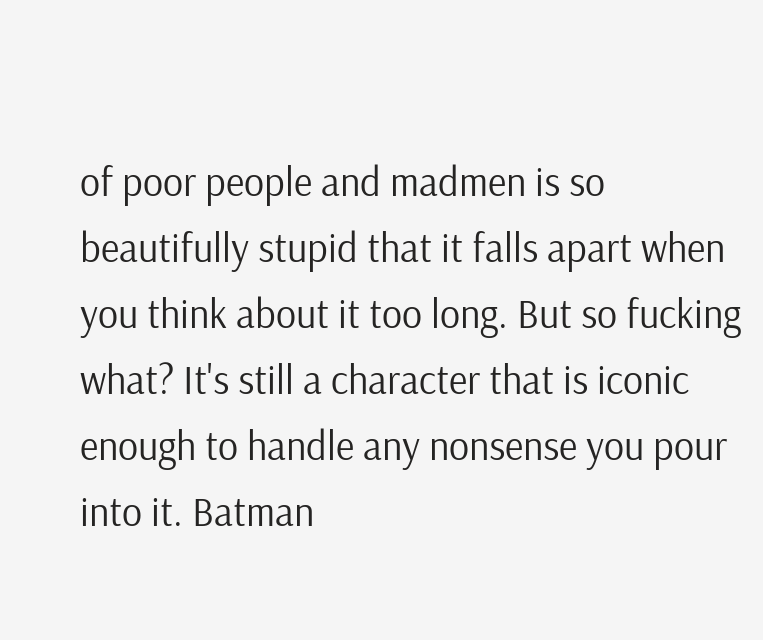of poor people and madmen is so beautifully stupid that it falls apart when you think about it too long. But so fucking what? It's still a character that is iconic enough to handle any nonsense you pour into it. Batman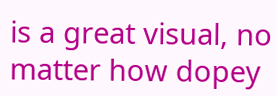is a great visual, no matter how dopey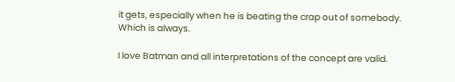it gets, especially when he is beating the crap out of somebody. Which is always.

I love Batman and all interpretations of the concept are valid.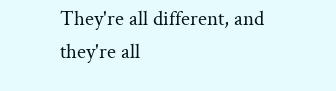They're all different, and they're all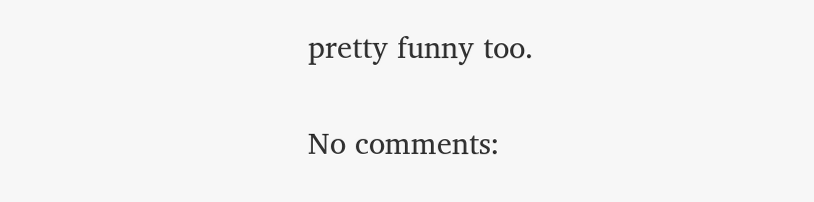pretty funny too.

No comments: